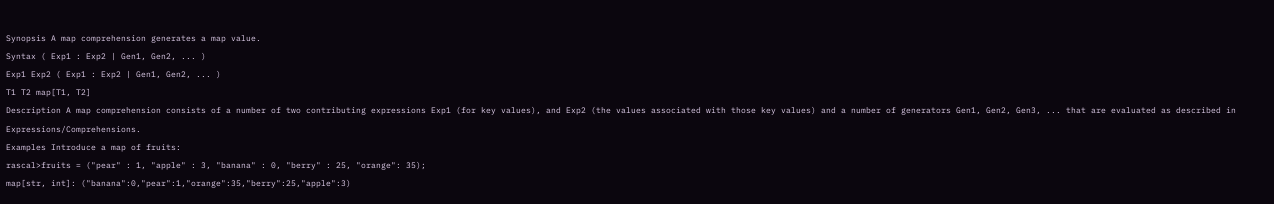Synopsis A map comprehension generates a map value.
Syntax ( Exp1 : Exp2 | Gen1, Gen2, ... )
Exp1 Exp2 ( Exp1 : Exp2 | Gen1, Gen2, ... )
T1 T2 map[T1, T2]
Description A map comprehension consists of a number of two contributing expressions Exp1 (for key values), and Exp2 (the values associated with those key values) and a number of generators Gen1, Gen2, Gen3, ... that are evaluated as described in Expressions/Comprehensions.
Examples Introduce a map of fruits:
rascal>fruits = ("pear" : 1, "apple" : 3, "banana" : 0, "berry" : 25, "orange": 35);
map[str, int]: ("banana":0,"pear":1,"orange":35,"berry":25,"apple":3)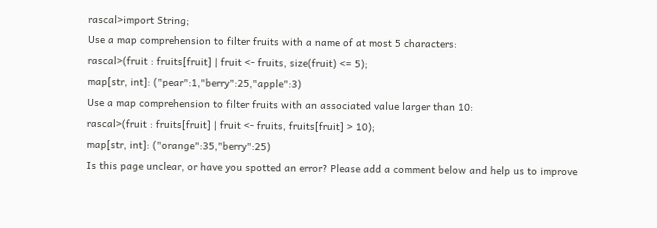rascal>import String;
Use a map comprehension to filter fruits with a name of at most 5 characters:
rascal>(fruit : fruits[fruit] | fruit <- fruits, size(fruit) <= 5);
map[str, int]: ("pear":1,"berry":25,"apple":3)
Use a map comprehension to filter fruits with an associated value larger than 10:
rascal>(fruit : fruits[fruit] | fruit <- fruits, fruits[fruit] > 10);
map[str, int]: ("orange":35,"berry":25)
Is this page unclear, or have you spotted an error? Please add a comment below and help us to improve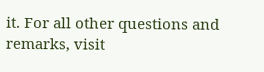it. For all other questions and remarks, visit